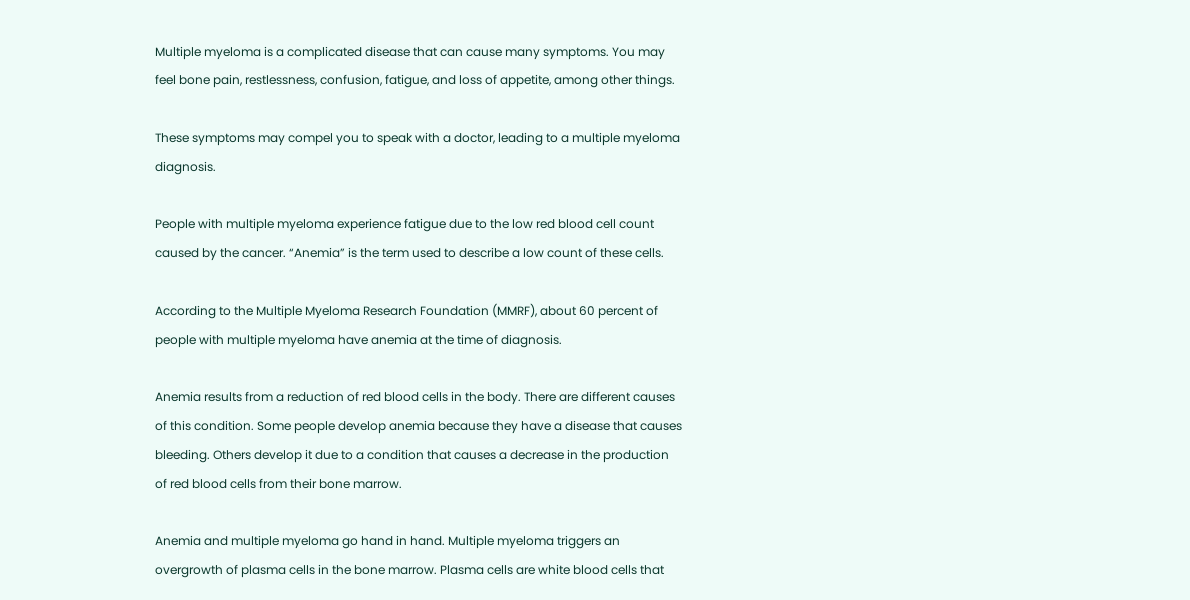Multiple myeloma is a complicated disease that can cause many symptoms. You may feel bone pain, restlessness, confusion, fatigue, and loss of appetite, among other things.

These symptoms may compel you to speak with a doctor, leading to a multiple myeloma diagnosis.

People with multiple myeloma experience fatigue due to the low red blood cell count caused by the cancer. “Anemia” is the term used to describe a low count of these cells.

According to the Multiple Myeloma Research Foundation (MMRF), about 60 percent of people with multiple myeloma have anemia at the time of diagnosis.

Anemia results from a reduction of red blood cells in the body. There are different causes of this condition. Some people develop anemia because they have a disease that causes bleeding. Others develop it due to a condition that causes a decrease in the production of red blood cells from their bone marrow.

Anemia and multiple myeloma go hand in hand. Multiple myeloma triggers an overgrowth of plasma cells in the bone marrow. Plasma cells are white blood cells that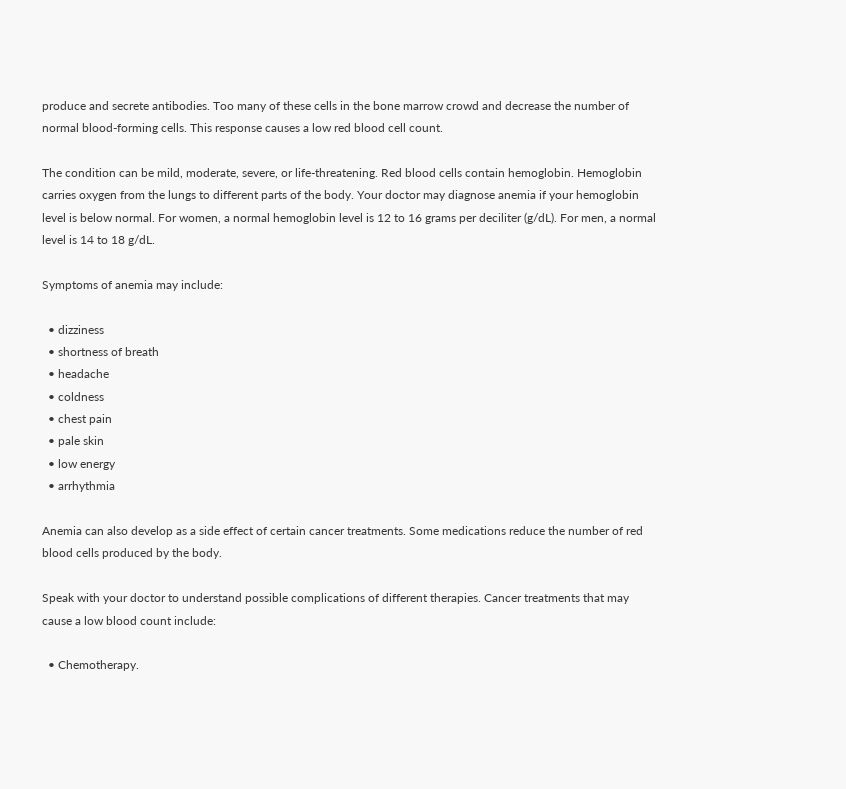produce and secrete antibodies. Too many of these cells in the bone marrow crowd and decrease the number of normal blood-forming cells. This response causes a low red blood cell count.

The condition can be mild, moderate, severe, or life-threatening. Red blood cells contain hemoglobin. Hemoglobin carries oxygen from the lungs to different parts of the body. Your doctor may diagnose anemia if your hemoglobin level is below normal. For women, a normal hemoglobin level is 12 to 16 grams per deciliter (g/dL). For men, a normal level is 14 to 18 g/dL.

Symptoms of anemia may include:

  • dizziness
  • shortness of breath
  • headache
  • coldness
  • chest pain
  • pale skin
  • low energy
  • arrhythmia

Anemia can also develop as a side effect of certain cancer treatments. Some medications reduce the number of red blood cells produced by the body.

Speak with your doctor to understand possible complications of different therapies. Cancer treatments that may cause a low blood count include:

  • Chemotherapy.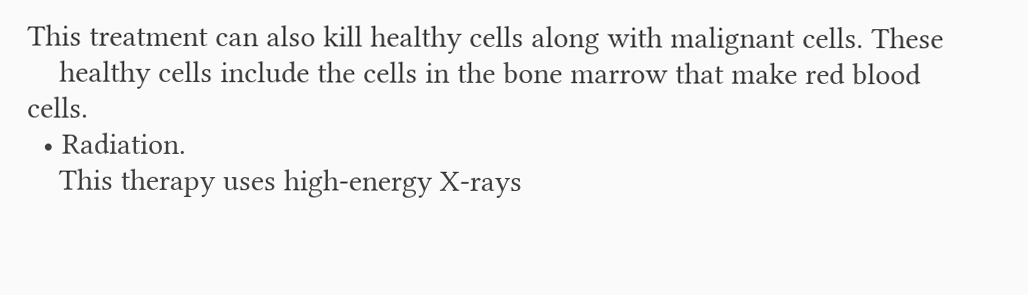This treatment can also kill healthy cells along with malignant cells. These
    healthy cells include the cells in the bone marrow that make red blood cells.
  • Radiation.
    This therapy uses high-energy X-rays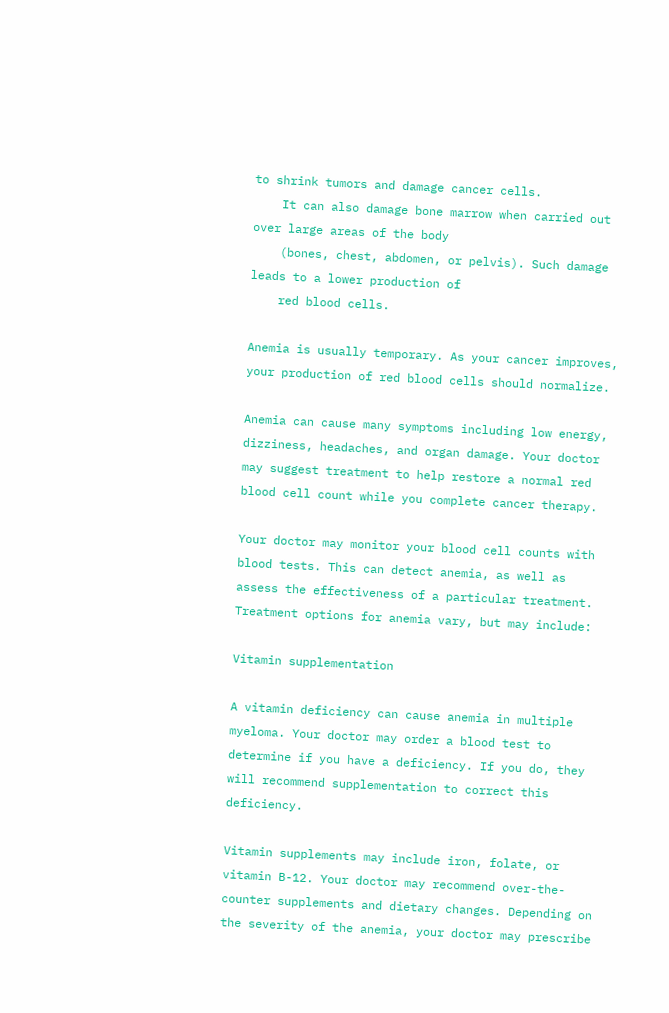to shrink tumors and damage cancer cells.
    It can also damage bone marrow when carried out over large areas of the body
    (bones, chest, abdomen, or pelvis). Such damage leads to a lower production of
    red blood cells.

Anemia is usually temporary. As your cancer improves, your production of red blood cells should normalize.

Anemia can cause many symptoms including low energy, dizziness, headaches, and organ damage. Your doctor may suggest treatment to help restore a normal red blood cell count while you complete cancer therapy.

Your doctor may monitor your blood cell counts with blood tests. This can detect anemia, as well as assess the effectiveness of a particular treatment. Treatment options for anemia vary, but may include:

Vitamin supplementation

A vitamin deficiency can cause anemia in multiple myeloma. Your doctor may order a blood test to determine if you have a deficiency. If you do, they will recommend supplementation to correct this deficiency.

Vitamin supplements may include iron, folate, or vitamin B-12. Your doctor may recommend over-the-counter supplements and dietary changes. Depending on the severity of the anemia, your doctor may prescribe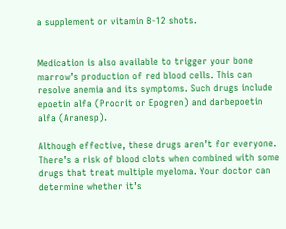a supplement or vitamin B-12 shots.


Medication is also available to trigger your bone marrow’s production of red blood cells. This can resolve anemia and its symptoms. Such drugs include epoetin alfa (Procrit or Epogren) and darbepoetin alfa (Aranesp).

Although effective, these drugs aren’t for everyone. There’s a risk of blood clots when combined with some drugs that treat multiple myeloma. Your doctor can determine whether it’s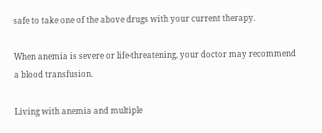safe to take one of the above drugs with your current therapy.

When anemia is severe or life-threatening, your doctor may recommend a blood transfusion.

Living with anemia and multiple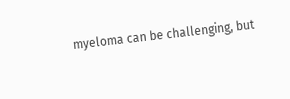myeloma can be challenging, but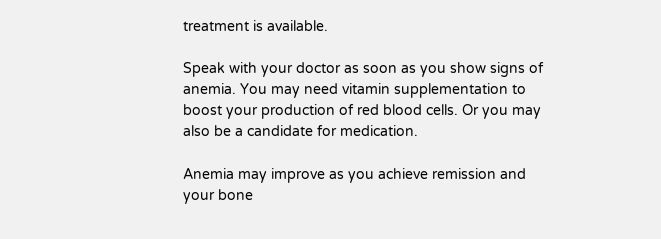treatment is available.

Speak with your doctor as soon as you show signs of anemia. You may need vitamin supplementation to boost your production of red blood cells. Or you may also be a candidate for medication.

Anemia may improve as you achieve remission and your bone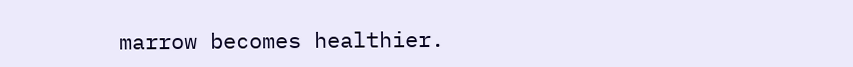marrow becomes healthier.